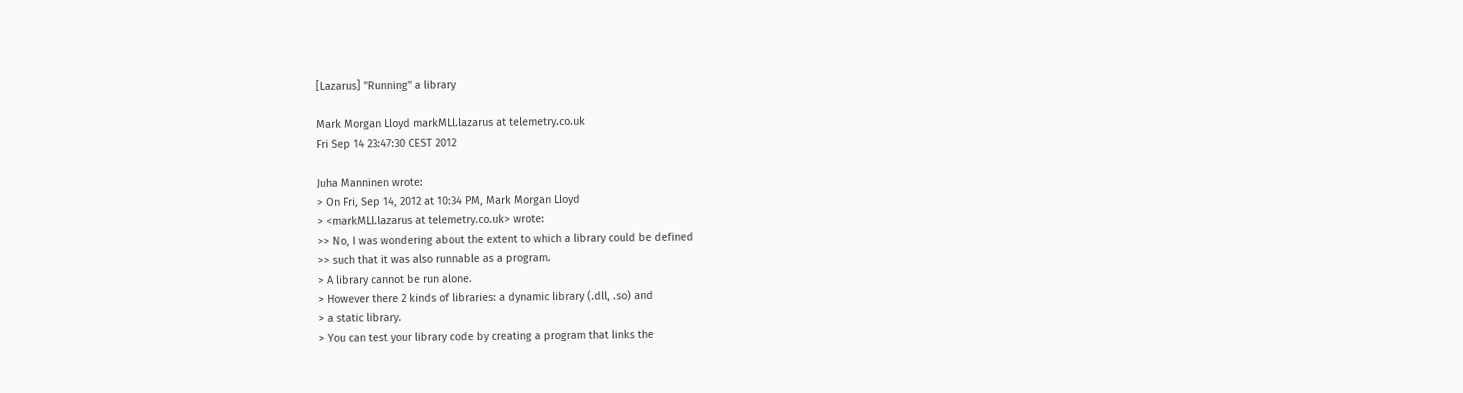[Lazarus] "Running" a library

Mark Morgan Lloyd markMLl.lazarus at telemetry.co.uk
Fri Sep 14 23:47:30 CEST 2012

Juha Manninen wrote:
> On Fri, Sep 14, 2012 at 10:34 PM, Mark Morgan Lloyd
> <markMLl.lazarus at telemetry.co.uk> wrote:
>> No, I was wondering about the extent to which a library could be defined
>> such that it was also runnable as a program.
> A library cannot be run alone.
> However there 2 kinds of libraries: a dynamic library (.dll, .so) and
> a static library.
> You can test your library code by creating a program that links the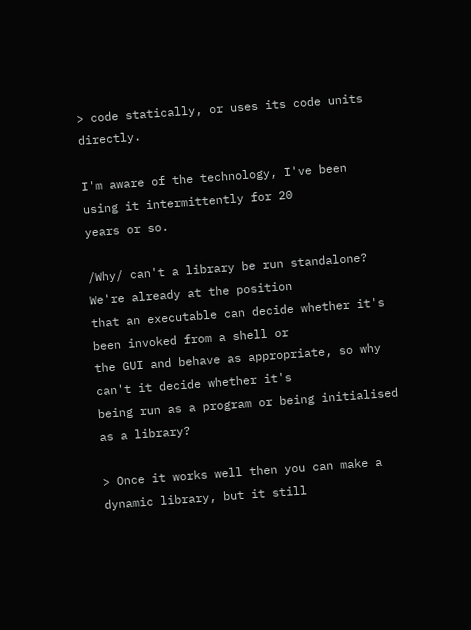> code statically, or uses its code units directly.

I'm aware of the technology, I've been using it intermittently for 20
years or so.

/Why/ can't a library be run standalone? We're already at the position
that an executable can decide whether it's been invoked from a shell or
the GUI and behave as appropriate, so why can't it decide whether it's
being run as a program or being initialised as a library?

> Once it works well then you can make a dynamic library, but it still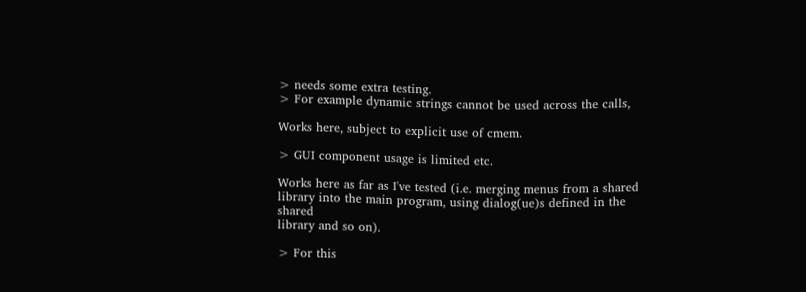> needs some extra testing.
> For example dynamic strings cannot be used across the calls,

Works here, subject to explicit use of cmem.

> GUI component usage is limited etc.

Works here as far as I've tested (i.e. merging menus from a shared
library into the main program, using dialog(ue)s defined in the shared
library and so on).

> For this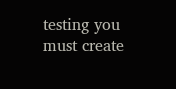testing you must create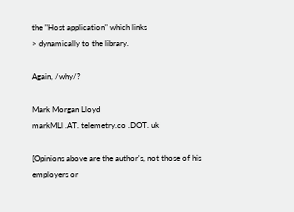the "Host application" which links
> dynamically to the library.

Again, /why/?

Mark Morgan Lloyd
markMLl .AT. telemetry.co .DOT. uk

[Opinions above are the author's, not those of his employers or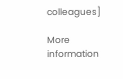colleagues]

More information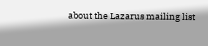about the Lazarus mailing list